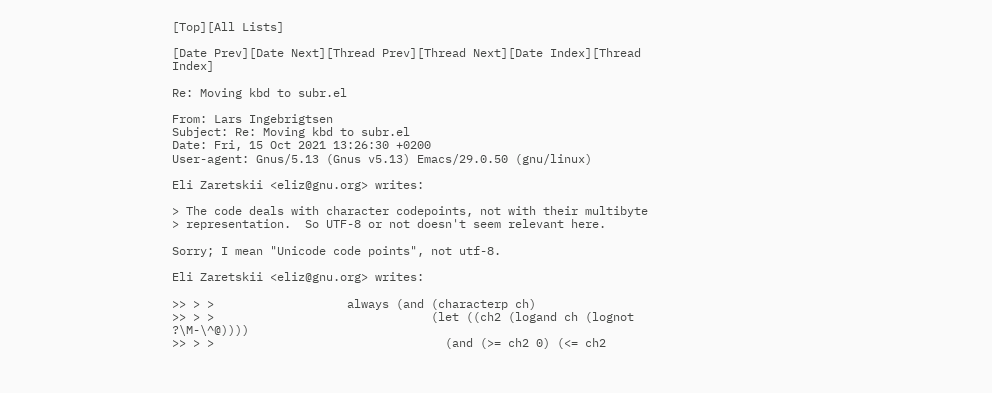[Top][All Lists]

[Date Prev][Date Next][Thread Prev][Thread Next][Date Index][Thread Index]

Re: Moving kbd to subr.el

From: Lars Ingebrigtsen
Subject: Re: Moving kbd to subr.el
Date: Fri, 15 Oct 2021 13:26:30 +0200
User-agent: Gnus/5.13 (Gnus v5.13) Emacs/29.0.50 (gnu/linux)

Eli Zaretskii <eliz@gnu.org> writes:

> The code deals with character codepoints, not with their multibyte
> representation.  So UTF-8 or not doesn't seem relevant here.

Sorry; I mean "Unicode code points", not utf-8.

Eli Zaretskii <eliz@gnu.org> writes:

>> > >                   always (and (characterp ch)
>> > >                               (let ((ch2 (logand ch (lognot ?\M-\^@))))
>> > >                                 (and (>= ch2 0) (<= ch2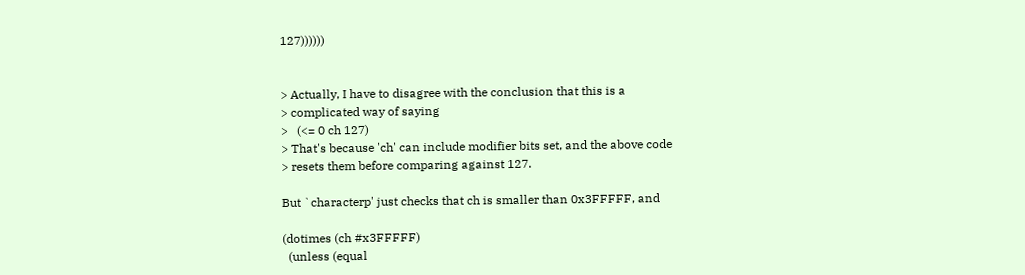127))))))


> Actually, I have to disagree with the conclusion that this is a
> complicated way of saying
>   (<= 0 ch 127)
> That's because 'ch' can include modifier bits set, and the above code
> resets them before comparing against 127.

But `characterp' just checks that ch is smaller than 0x3FFFFF, and

(dotimes (ch #x3FFFFF)
  (unless (equal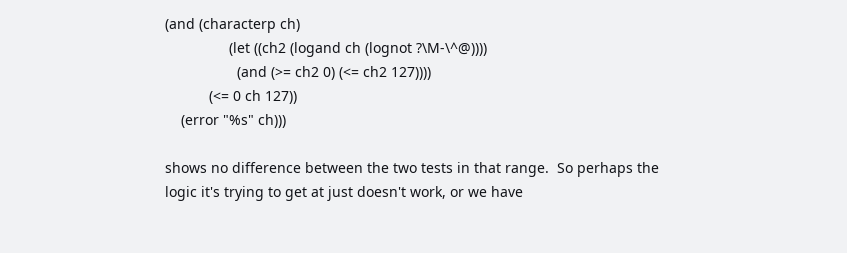(and (characterp ch)
                (let ((ch2 (logand ch (lognot ?\M-\^@))))
                  (and (>= ch2 0) (<= ch2 127))))
           (<= 0 ch 127))
    (error "%s" ch)))

shows no difference between the two tests in that range.  So perhaps the
logic it's trying to get at just doesn't work, or we have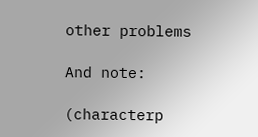other problems

And note:

(characterp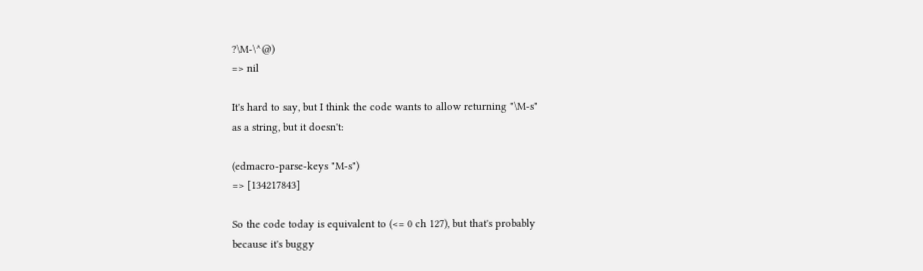?\M-\^@)
=> nil

It's hard to say, but I think the code wants to allow returning "\M-s"
as a string, but it doesn't:

(edmacro-parse-keys "M-s")
=> [134217843]

So the code today is equivalent to (<= 0 ch 127), but that's probably
because it's buggy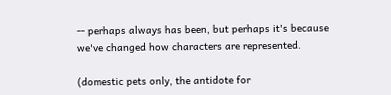-- perhaps always has been, but perhaps it's because
we've changed how characters are represented.

(domestic pets only, the antidote for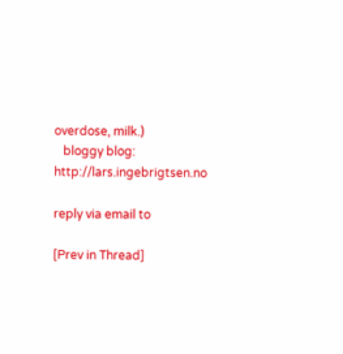overdose, milk.)
   bloggy blog: http://lars.ingebrigtsen.no

reply via email to

[Prev in Thread]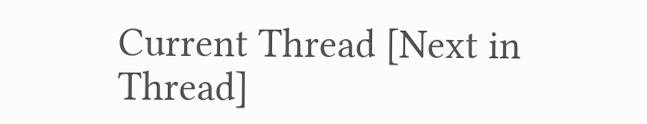Current Thread [Next in Thread]